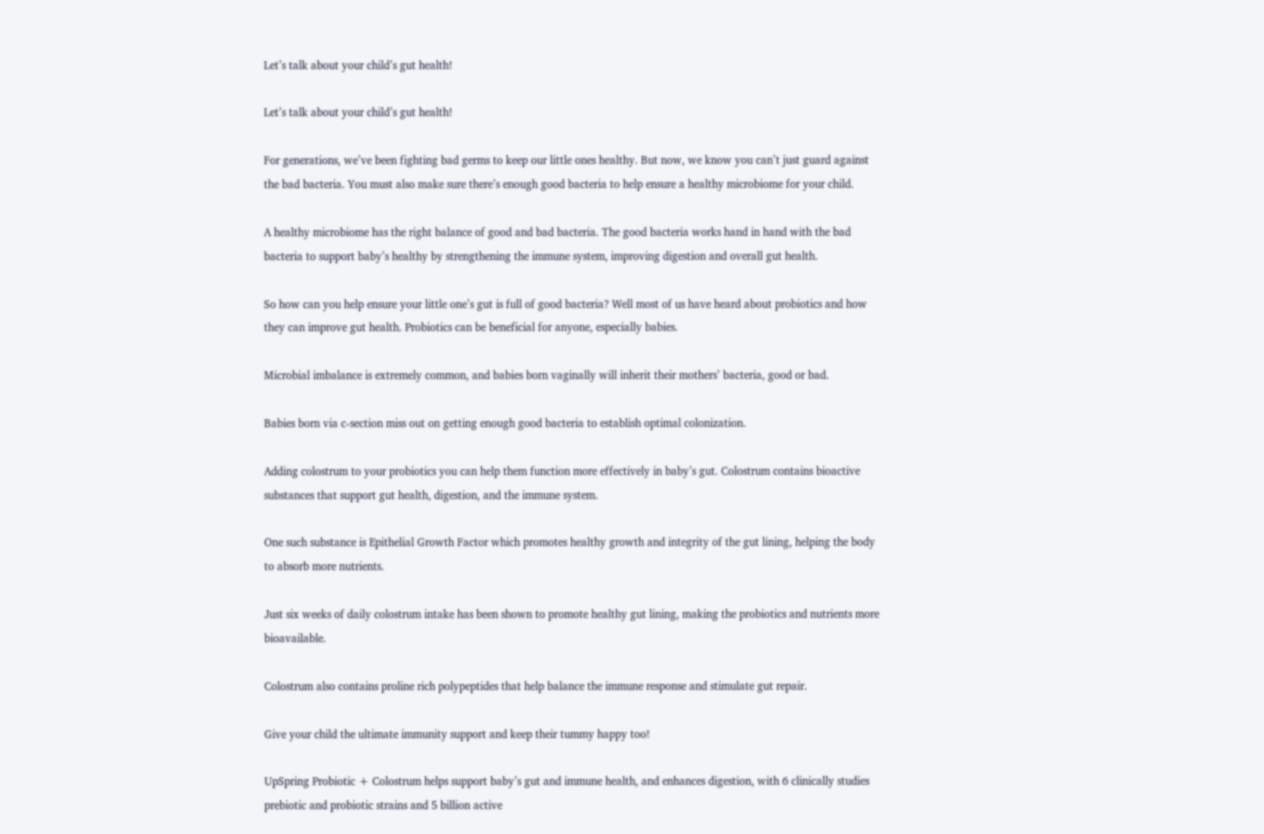Let’s talk about your child’s gut health!

Let’s talk about your child’s gut health!

For generations, we’ve been fighting bad germs to keep our little ones healthy. But now, we know you can’t just guard against the bad bacteria. You must also make sure there’s enough good bacteria to help ensure a healthy microbiome for your child.

A healthy microbiome has the right balance of good and bad bacteria. The good bacteria works hand in hand with the bad bacteria to support baby’s healthy by strengthening the immune system, improving digestion and overall gut health.

So how can you help ensure your little one’s gut is full of good bacteria? Well most of us have heard about probiotics and how they can improve gut health. Probiotics can be beneficial for anyone, especially babies.

Microbial imbalance is extremely common, and babies born vaginally will inherit their mothers’ bacteria, good or bad.

Babies born via c-section miss out on getting enough good bacteria to establish optimal colonization.

Adding colostrum to your probiotics you can help them function more effectively in baby’s gut. Colostrum contains bioactive substances that support gut health, digestion, and the immune system.

One such substance is Epithelial Growth Factor which promotes healthy growth and integrity of the gut lining, helping the body to absorb more nutrients.

Just six weeks of daily colostrum intake has been shown to promote healthy gut lining, making the probiotics and nutrients more bioavailable.

Colostrum also contains proline rich polypeptides that help balance the immune response and stimulate gut repair.

Give your child the ultimate immunity support and keep their tummy happy too!

UpSpring Probiotic + Colostrum helps support baby’s gut and immune health, and enhances digestion, with 6 clinically studies prebiotic and probiotic strains and 5 billion active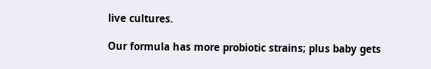live cultures.

Our formula has more probiotic strains; plus baby gets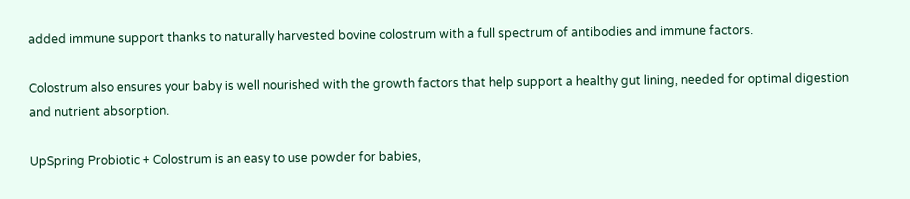added immune support thanks to naturally harvested bovine colostrum with a full spectrum of antibodies and immune factors.

Colostrum also ensures your baby is well nourished with the growth factors that help support a healthy gut lining, needed for optimal digestion and nutrient absorption.

UpSpring Probiotic + Colostrum is an easy to use powder for babies,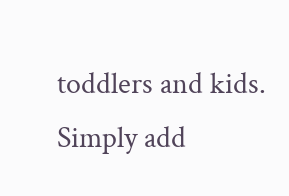toddlers and kids. Simply add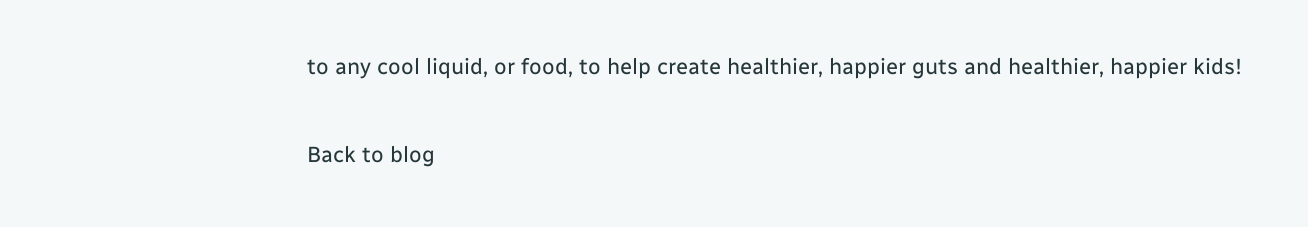to any cool liquid, or food, to help create healthier, happier guts and healthier, happier kids!

Back to blog